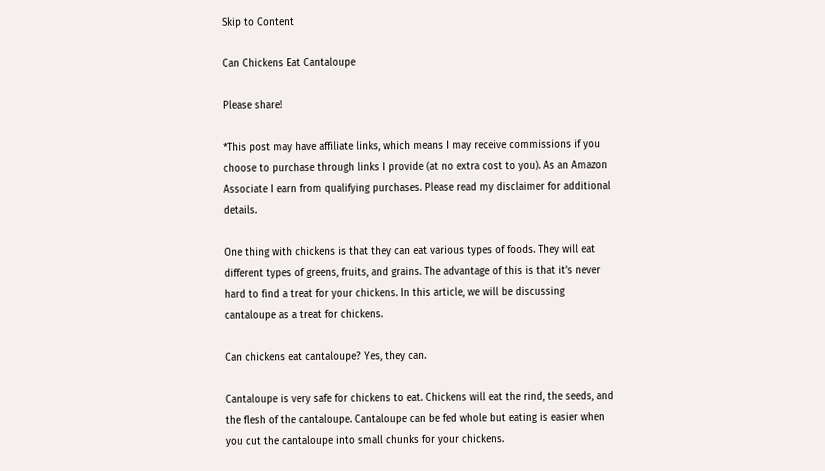Skip to Content

Can Chickens Eat Cantaloupe

Please share!

*This post may have affiliate links, which means I may receive commissions if you choose to purchase through links I provide (at no extra cost to you). As an Amazon Associate I earn from qualifying purchases. Please read my disclaimer for additional details.

One thing with chickens is that they can eat various types of foods. They will eat different types of greens, fruits, and grains. The advantage of this is that it’s never hard to find a treat for your chickens. In this article, we will be discussing cantaloupe as a treat for chickens.

Can chickens eat cantaloupe? Yes, they can.

Cantaloupe is very safe for chickens to eat. Chickens will eat the rind, the seeds, and the flesh of the cantaloupe. Cantaloupe can be fed whole but eating is easier when you cut the cantaloupe into small chunks for your chickens.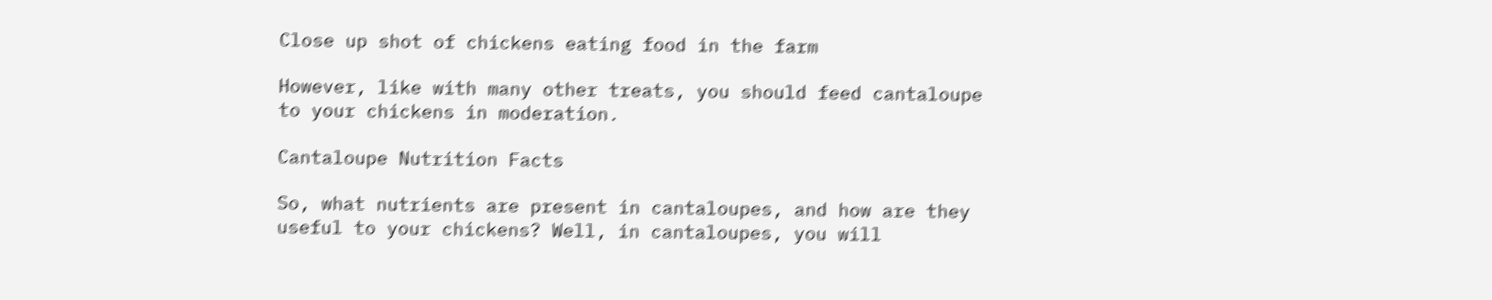Close up shot of chickens eating food in the farm

However, like with many other treats, you should feed cantaloupe to your chickens in moderation.

Cantaloupe Nutrition Facts

So, what nutrients are present in cantaloupes, and how are they useful to your chickens? Well, in cantaloupes, you will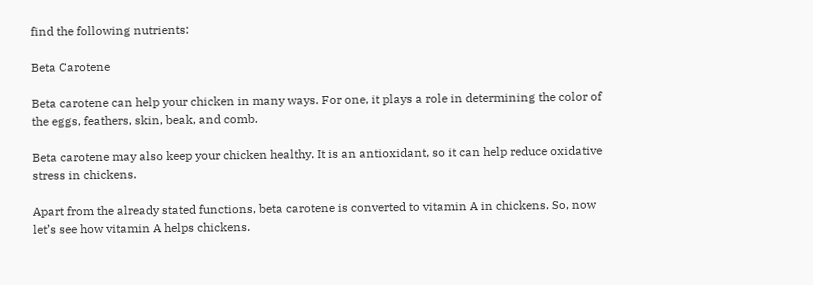find the following nutrients:

Beta Carotene

Beta carotene can help your chicken in many ways. For one, it plays a role in determining the color of the eggs, feathers, skin, beak, and comb.

Beta carotene may also keep your chicken healthy. It is an antioxidant, so it can help reduce oxidative stress in chickens.

Apart from the already stated functions, beta carotene is converted to vitamin A in chickens. So, now let’s see how vitamin A helps chickens.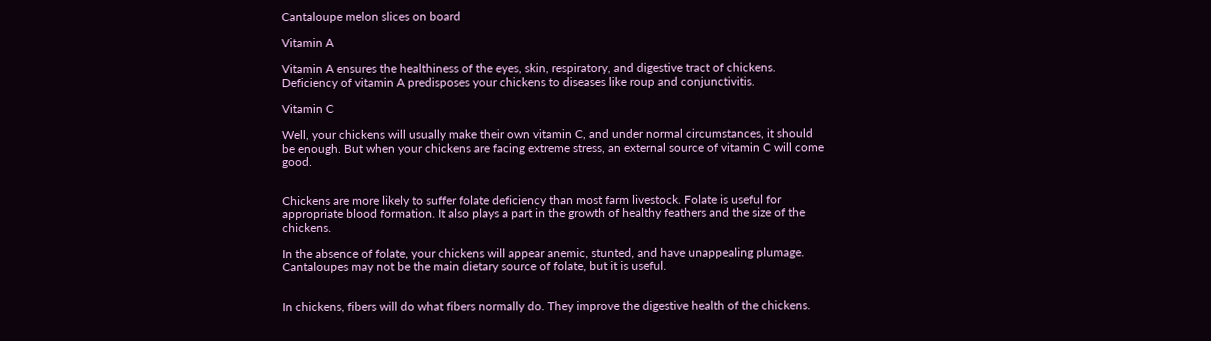Cantaloupe melon slices on board

Vitamin A

Vitamin A ensures the healthiness of the eyes, skin, respiratory, and digestive tract of chickens. Deficiency of vitamin A predisposes your chickens to diseases like roup and conjunctivitis.

Vitamin C

Well, your chickens will usually make their own vitamin C, and under normal circumstances, it should be enough. But when your chickens are facing extreme stress, an external source of vitamin C will come good.


Chickens are more likely to suffer folate deficiency than most farm livestock. Folate is useful for appropriate blood formation. It also plays a part in the growth of healthy feathers and the size of the chickens.

In the absence of folate, your chickens will appear anemic, stunted, and have unappealing plumage. Cantaloupes may not be the main dietary source of folate, but it is useful.


In chickens, fibers will do what fibers normally do. They improve the digestive health of the chickens.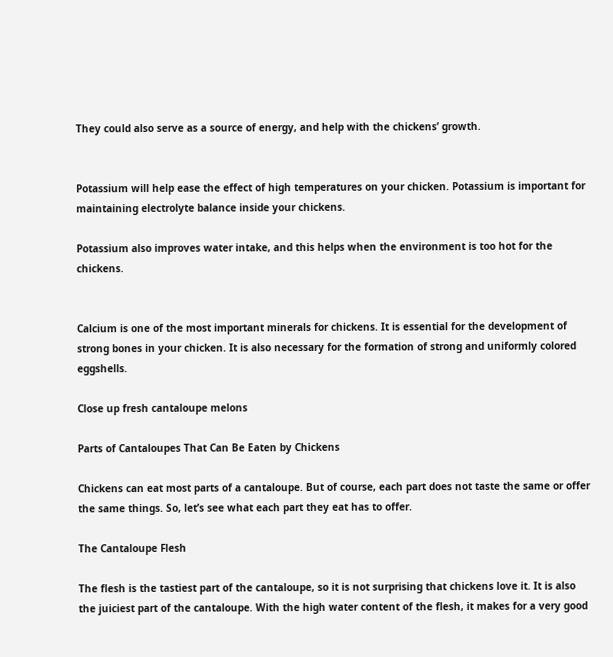They could also serve as a source of energy, and help with the chickens’ growth.


Potassium will help ease the effect of high temperatures on your chicken. Potassium is important for maintaining electrolyte balance inside your chickens.

Potassium also improves water intake, and this helps when the environment is too hot for the chickens.


Calcium is one of the most important minerals for chickens. It is essential for the development of strong bones in your chicken. It is also necessary for the formation of strong and uniformly colored eggshells.

Close up fresh cantaloupe melons

Parts of Cantaloupes That Can Be Eaten by Chickens

Chickens can eat most parts of a cantaloupe. But of course, each part does not taste the same or offer the same things. So, let’s see what each part they eat has to offer.

The Cantaloupe Flesh

The flesh is the tastiest part of the cantaloupe, so it is not surprising that chickens love it. It is also the juiciest part of the cantaloupe. With the high water content of the flesh, it makes for a very good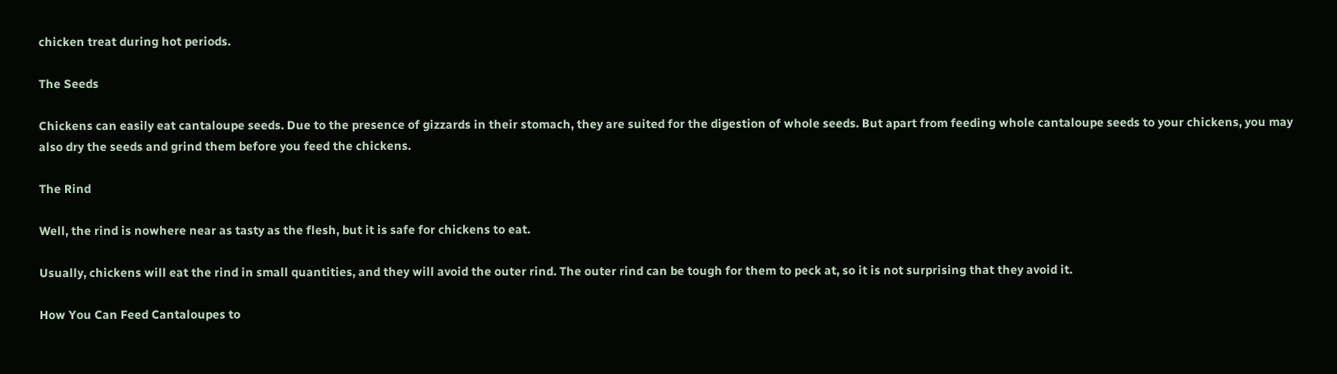chicken treat during hot periods.

The Seeds

Chickens can easily eat cantaloupe seeds. Due to the presence of gizzards in their stomach, they are suited for the digestion of whole seeds. But apart from feeding whole cantaloupe seeds to your chickens, you may also dry the seeds and grind them before you feed the chickens.

The Rind

Well, the rind is nowhere near as tasty as the flesh, but it is safe for chickens to eat.

Usually, chickens will eat the rind in small quantities, and they will avoid the outer rind. The outer rind can be tough for them to peck at, so it is not surprising that they avoid it.

How You Can Feed Cantaloupes to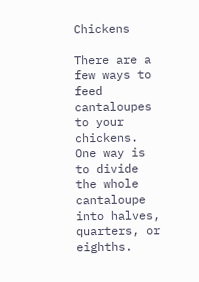Chickens

There are a few ways to feed cantaloupes to your chickens. One way is to divide the whole cantaloupe into halves, quarters, or eighths.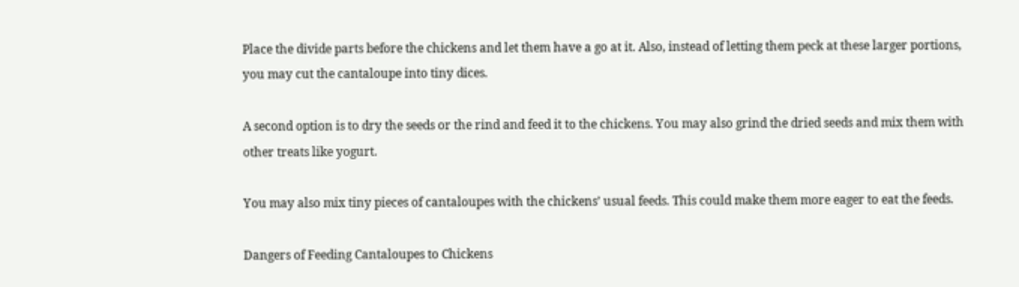Place the divide parts before the chickens and let them have a go at it. Also, instead of letting them peck at these larger portions, you may cut the cantaloupe into tiny dices.

A second option is to dry the seeds or the rind and feed it to the chickens. You may also grind the dried seeds and mix them with other treats like yogurt.

You may also mix tiny pieces of cantaloupes with the chickens’ usual feeds. This could make them more eager to eat the feeds.

Dangers of Feeding Cantaloupes to Chickens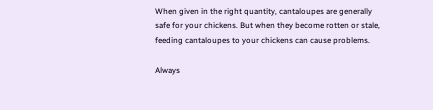When given in the right quantity, cantaloupes are generally safe for your chickens. But when they become rotten or stale, feeding cantaloupes to your chickens can cause problems.

Always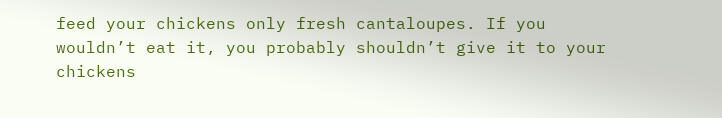feed your chickens only fresh cantaloupes. If you wouldn’t eat it, you probably shouldn’t give it to your chickens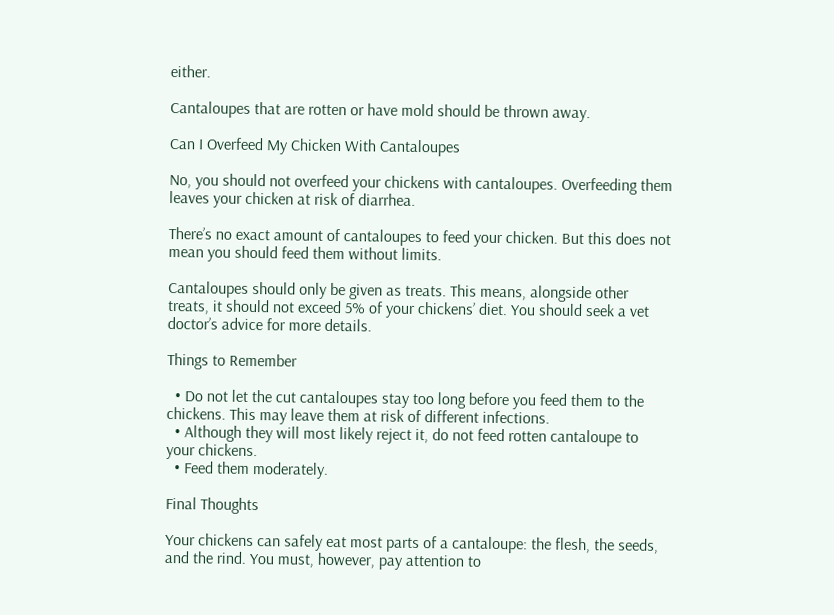either.

Cantaloupes that are rotten or have mold should be thrown away.

Can I Overfeed My Chicken With Cantaloupes

No, you should not overfeed your chickens with cantaloupes. Overfeeding them leaves your chicken at risk of diarrhea.

There’s no exact amount of cantaloupes to feed your chicken. But this does not mean you should feed them without limits.

Cantaloupes should only be given as treats. This means, alongside other treats, it should not exceed 5% of your chickens’ diet. You should seek a vet doctor’s advice for more details.

Things to Remember

  • Do not let the cut cantaloupes stay too long before you feed them to the chickens. This may leave them at risk of different infections.
  • Although they will most likely reject it, do not feed rotten cantaloupe to your chickens.
  • Feed them moderately.

Final Thoughts

Your chickens can safely eat most parts of a cantaloupe: the flesh, the seeds, and the rind. You must, however, pay attention to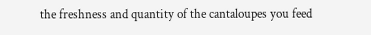the freshness and quantity of the cantaloupes you feed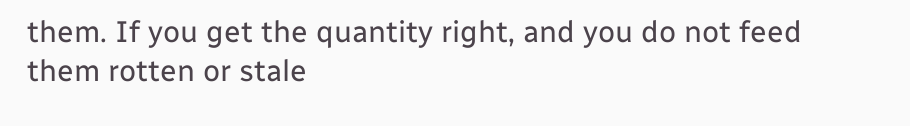them. If you get the quantity right, and you do not feed them rotten or stale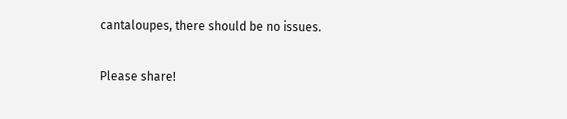cantaloupes, there should be no issues.


Please share!